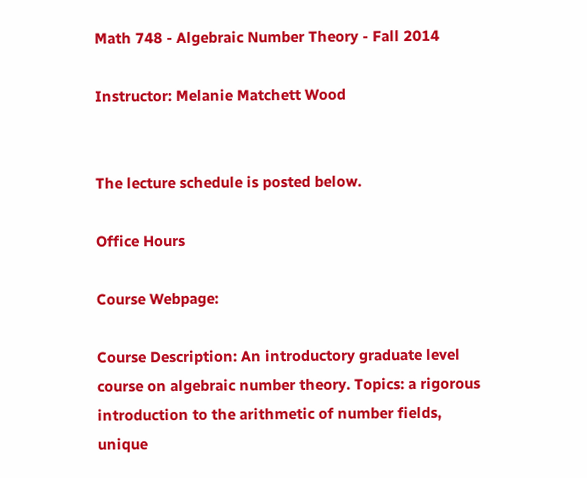Math 748 - Algebraic Number Theory - Fall 2014

Instructor: Melanie Matchett Wood


The lecture schedule is posted below.

Office Hours

Course Webpage:

Course Description: An introductory graduate level course on algebraic number theory. Topics: a rigorous introduction to the arithmetic of number fields, unique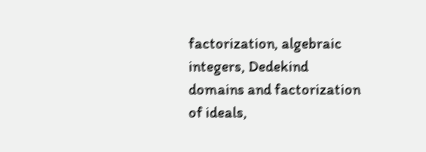factorization, algebraic integers, Dedekind domains and factorization of ideals,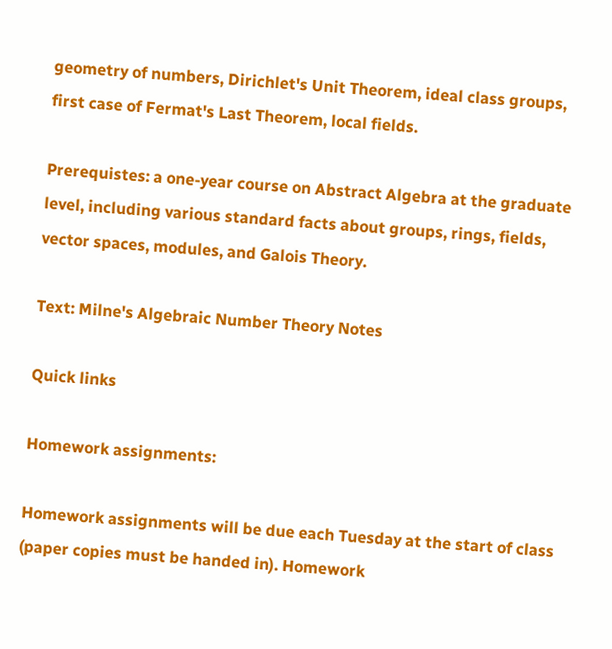geometry of numbers, Dirichlet's Unit Theorem, ideal class groups, first case of Fermat's Last Theorem, local fields.

Prerequistes: a one-year course on Abstract Algebra at the graduate level, including various standard facts about groups, rings, fields, vector spaces, modules, and Galois Theory.

Text: Milne's Algebraic Number Theory Notes

Quick links

Homework assignments:

Homework assignments will be due each Tuesday at the start of class (paper copies must be handed in). Homework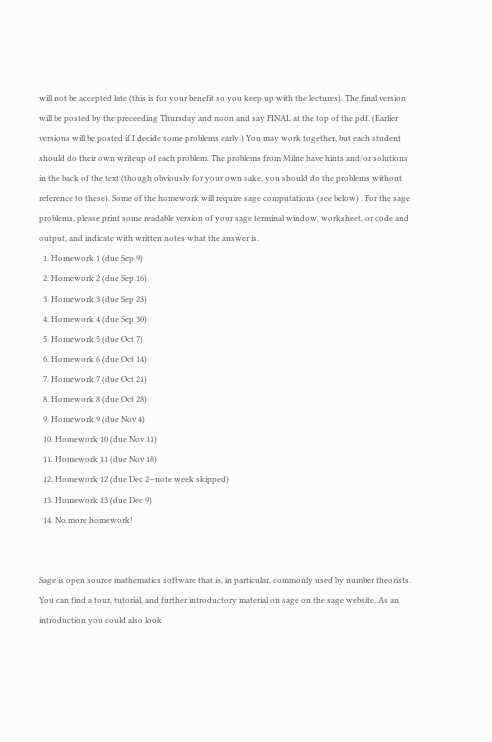will not be accepted late (this is for your benefit so you keep up with the lectures). The final version will be posted by the preceeding Thursday and noon and say FINAL at the top of the pdf. (Earlier versions will be posted if I decide some problems early.) You may work together, but each student should do their own writeup of each problem. The problems from Milne have hints and/or solutions in the back of the text (though obviously for your own sake, you should do the problems without reference to these). Some of the homework will require sage computations (see below) . For the sage problems, please print some readable version of your sage terminal window, worksheet, or code and output, and indicate with written notes what the answer is.
  1. Homework 1 (due Sep 9)
  2. Homework 2 (due Sep 16)
  3. Homework 3 (due Sep 23)
  4. Homework 4 (due Sep 30)
  5. Homework 5 (due Oct 7)
  6. Homework 6 (due Oct 14)
  7. Homework 7 (due Oct 21)
  8. Homework 8 (due Oct 28)
  9. Homework 9 (due Nov 4)
  10. Homework 10 (due Nov 11)
  11. Homework 11 (due Nov 18)
  12. Homework 12 (due Dec 2--note week skipped)
  13. Homework 13 (due Dec 9)
  14. No more homework!


Sage is open source mathematics software that is, in particular, commonly used by number theorists. You can find a tour, tutorial, and further introductory material on sage on the sage website. As an introduction you could also look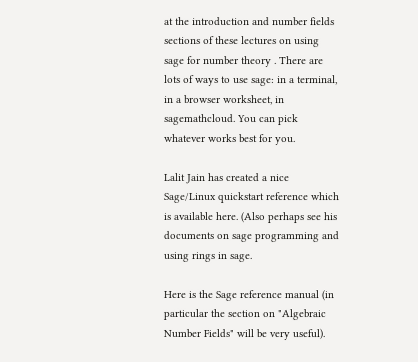at the introduction and number fields sections of these lectures on using sage for number theory . There are lots of ways to use sage: in a terminal, in a browser worksheet, in sagemathcloud. You can pick whatever works best for you.

Lalit Jain has created a nice Sage/Linux quickstart reference which is available here. (Also perhaps see his documents on sage programming and using rings in sage.

Here is the Sage reference manual (in particular the section on "Algebraic Number Fields" will be very useful).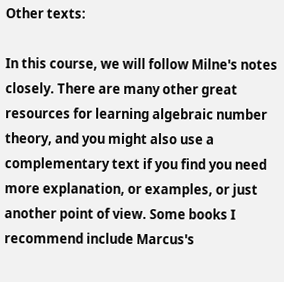Other texts:

In this course, we will follow Milne's notes closely. There are many other great resources for learning algebraic number theory, and you might also use a complementary text if you find you need more explanation, or examples, or just another point of view. Some books I recommend include Marcus's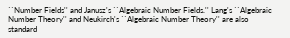``Number Fields'' and Janusz's ``Algebraic Number Fields.'' Lang's ``Algebraic Number Theory'' and Neukirch's ``Algebraic Number Theory'' are also standard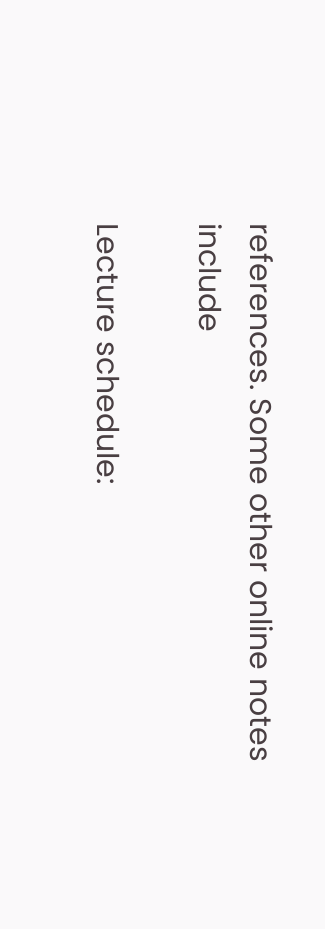references. Some other online notes include

Lecture schedule: